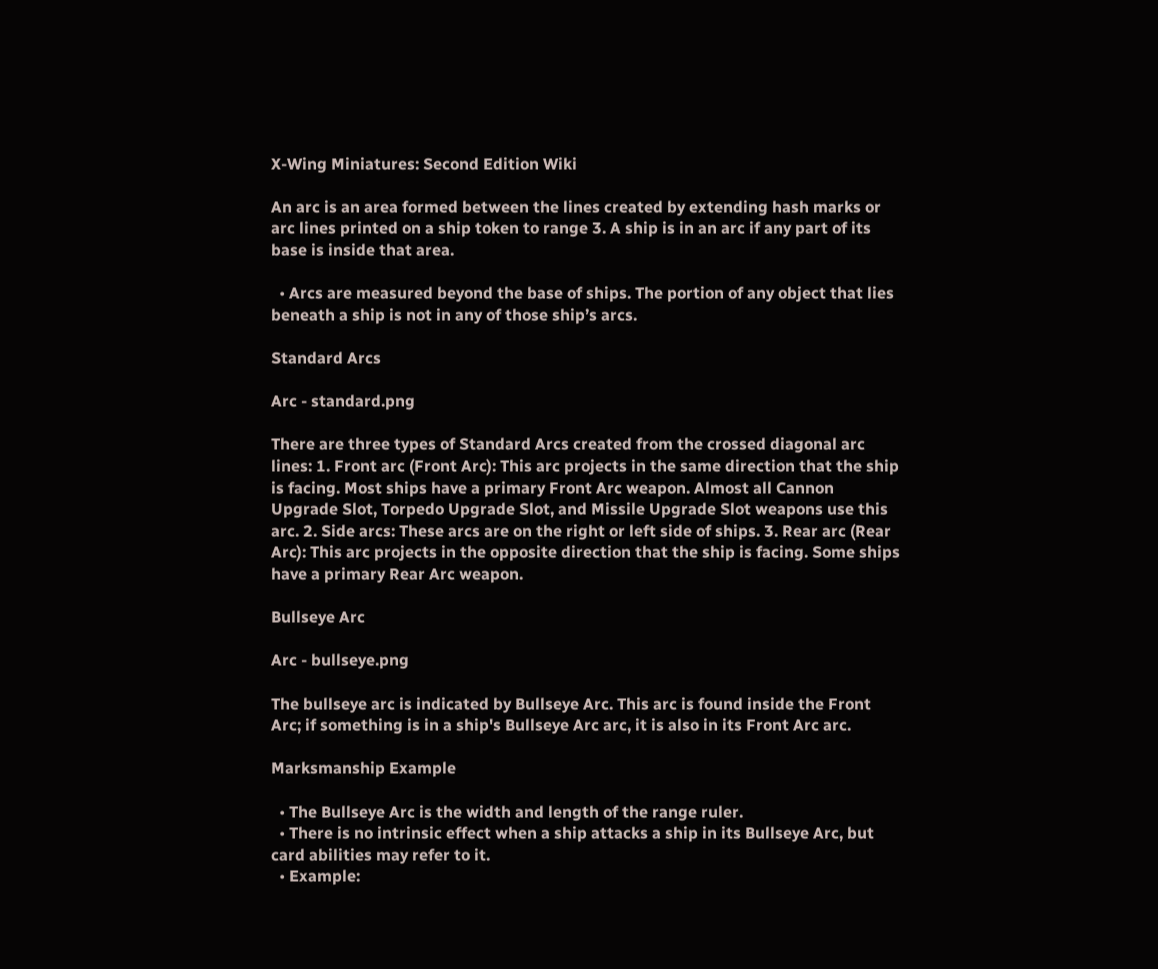X-Wing Miniatures: Second Edition Wiki

An arc is an area formed between the lines created by extending hash marks or arc lines printed on a ship token to range 3. A ship is in an arc if any part of its base is inside that area.

  • Arcs are measured beyond the base of ships. The portion of any object that lies beneath a ship is not in any of those ship’s arcs.

Standard Arcs

Arc - standard.png

There are three types of Standard Arcs created from the crossed diagonal arc lines: 1. Front arc (Front Arc): This arc projects in the same direction that the ship is facing. Most ships have a primary Front Arc weapon. Almost all Cannon Upgrade Slot, Torpedo Upgrade Slot, and Missile Upgrade Slot weapons use this arc. 2. Side arcs: These arcs are on the right or left side of ships. 3. Rear arc (Rear Arc): This arc projects in the opposite direction that the ship is facing. Some ships have a primary Rear Arc weapon.

Bullseye Arc

Arc - bullseye.png

The bullseye arc is indicated by Bullseye Arc. This arc is found inside the Front Arc; if something is in a ship's Bullseye Arc arc, it is also in its Front Arc arc.

Marksmanship Example

  • The Bullseye Arc is the width and length of the range ruler.
  • There is no intrinsic effect when a ship attacks a ship in its Bullseye Arc, but card abilities may refer to it.
  • Example: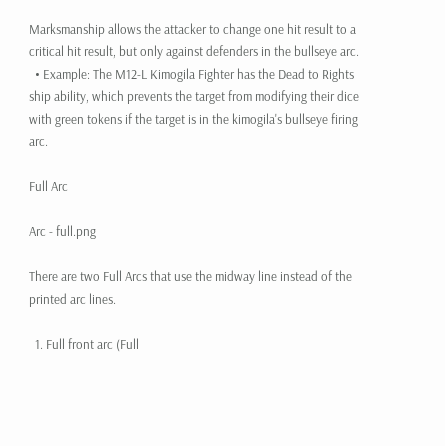Marksmanship allows the attacker to change one hit result to a critical hit result, but only against defenders in the bullseye arc.
  • Example: The M12-L Kimogila Fighter has the Dead to Rights ship ability, which prevents the target from modifying their dice with green tokens if the target is in the kimogila's bullseye firing arc.

Full Arc

Arc - full.png

There are two Full Arcs that use the midway line instead of the printed arc lines.

  1. Full front arc (Full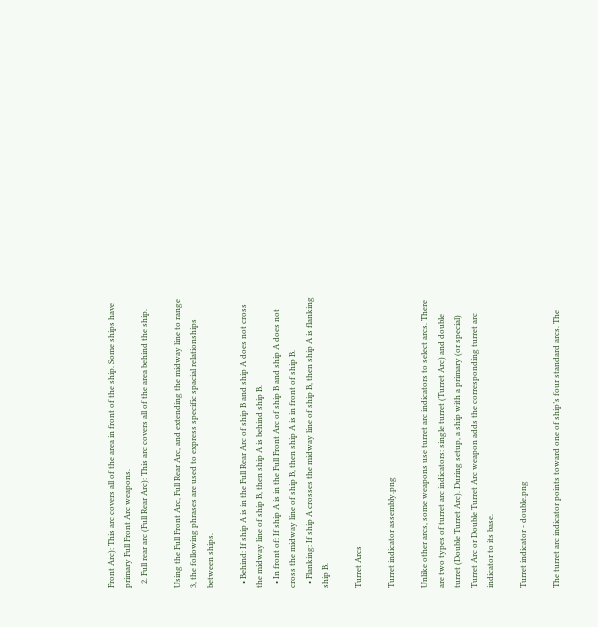Front Arc): This arc covers all of the area in front of the ship. Some ships have primary Full Front Arc weapons.
  2. Full rear arc (Full Rear Arc): This arc covers all of the area behind the ship.

Using the Full Front Arc, Full Rear Arc, and extending the midway line to range 3, the following phrases are used to express specific spacial relationships between ships.

  • Behind: If ship A is in the Full Rear Arc of ship B and ship A does not cross the midway line of ship B, then ship A is behind ship B.
  • In front of: If ship A is in the Full Front Arc of ship B and ship A does not cross the midway line of ship B, then ship A is in front of ship B.
  • Flanking: If ship A crosses the midway line of ship B, then ship A is flanking ship B.

Turret Arcs

Turret indicator assembly.png

Unlike other arcs, some weapons use turret arc indicators to select arcs. There are two types of turret arc indicators: single turret (Turret Arc) and double turret (Double Turret Arc). During setup, a ship with a primary (or special) Turret Arc or Double Turret Arc weapon adds the corresponding turret arc indicator to its base.

Turret indicator - double.png

The turret arc indicator points toward one of ship’s four standard arcs. The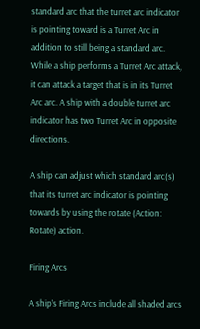standard arc that the turret arc indicator is pointing toward is a Turret Arc in addition to still being a standard arc. While a ship performs a Turret Arc attack, it can attack a target that is in its Turret Arc arc. A ship with a double turret arc indicator has two Turret Arc in opposite directions.

A ship can adjust which standard arc(s) that its turret arc indicator is pointing towards by using the rotate (Action: Rotate) action.

Firing Arcs

A ship’s Firing Arcs include all shaded arcs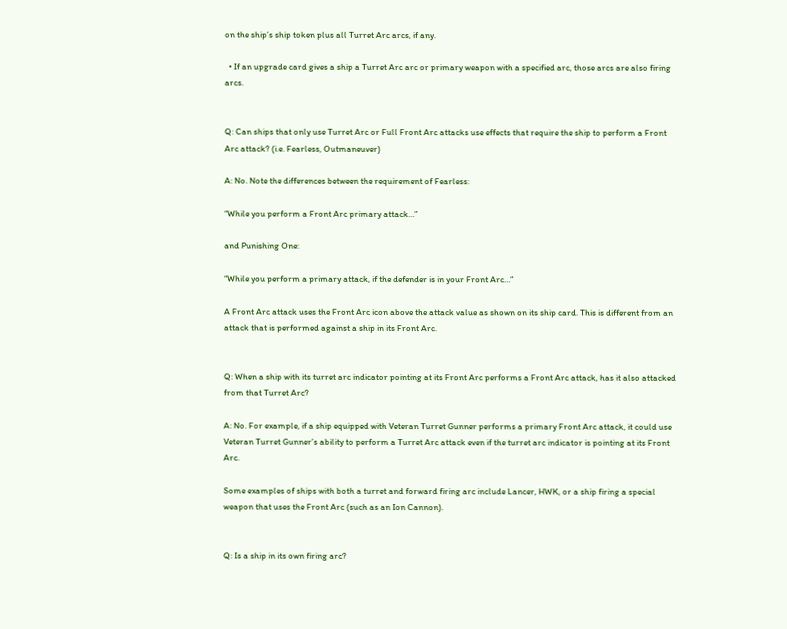on the ship’s ship token plus all Turret Arc arcs, if any.

  • If an upgrade card gives a ship a Turret Arc arc or primary weapon with a specified arc, those arcs are also firing arcs.


Q: Can ships that only use Turret Arc or Full Front Arc attacks use effects that require the ship to perform a Front Arc attack? (i.e. Fearless, Outmaneuver)

A: No. Note the differences between the requirement of Fearless:

“While you perform a Front Arc primary attack…”

and Punishing One:

“While you perform a primary attack, if the defender is in your Front Arc…”

A Front Arc attack uses the Front Arc icon above the attack value as shown on its ship card. This is different from an attack that is performed against a ship in its Front Arc.


Q: When a ship with its turret arc indicator pointing at its Front Arc performs a Front Arc attack, has it also attacked from that Turret Arc?

A: No. For example, if a ship equipped with Veteran Turret Gunner performs a primary Front Arc attack, it could use Veteran Turret Gunner’s ability to perform a Turret Arc attack even if the turret arc indicator is pointing at its Front Arc.

Some examples of ships with both a turret and forward firing arc include Lancer, HWK, or a ship firing a special weapon that uses the Front Arc (such as an Ion Cannon).


Q: Is a ship in its own firing arc?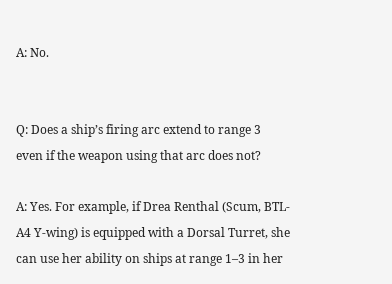A: No.


Q: Does a ship’s firing arc extend to range 3 even if the weapon using that arc does not?

A: Yes. For example, if Drea Renthal (Scum, BTL-A4 Y-wing) is equipped with a Dorsal Turret, she can use her ability on ships at range 1–3 in her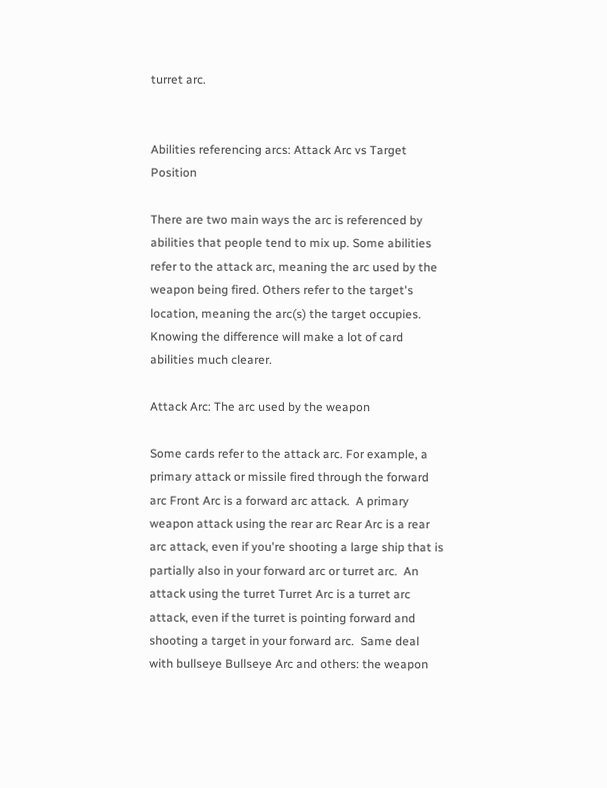turret arc.


Abilities referencing arcs: Attack Arc vs Target Position

There are two main ways the arc is referenced by abilities that people tend to mix up. Some abilities refer to the attack arc, meaning the arc used by the weapon being fired. Others refer to the target's location, meaning the arc(s) the target occupies. Knowing the difference will make a lot of card abilities much clearer.

Attack Arc: The arc used by the weapon

Some cards refer to the attack arc. For example, a primary attack or missile fired through the forward arc Front Arc is a forward arc attack.  A primary weapon attack using the rear arc Rear Arc is a rear arc attack, even if you're shooting a large ship that is partially also in your forward arc or turret arc.  An attack using the turret Turret Arc is a turret arc attack, even if the turret is pointing forward and shooting a target in your forward arc.  Same deal with bullseye Bullseye Arc and others: the weapon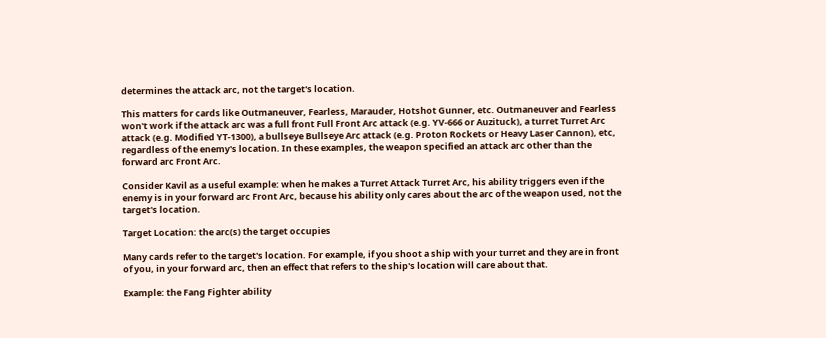determines the attack arc, not the target's location.

This matters for cards like Outmaneuver, Fearless, Marauder, Hotshot Gunner, etc. Outmaneuver and Fearless won't work if the attack arc was a full front Full Front Arc attack (e.g. YV-666 or Auzituck), a turret Turret Arc attack (e.g. Modified YT-1300), a bullseye Bullseye Arc attack (e.g. Proton Rockets or Heavy Laser Cannon), etc, regardless of the enemy's location. In these examples, the weapon specified an attack arc other than the forward arc Front Arc.

Consider Kavil as a useful example: when he makes a Turret Attack Turret Arc, his ability triggers even if the enemy is in your forward arc Front Arc, because his ability only cares about the arc of the weapon used, not the target's location.

Target Location: the arc(s) the target occupies

Many cards refer to the target's location. For example, if you shoot a ship with your turret and they are in front of you, in your forward arc, then an effect that refers to the ship's location will care about that.

Example: the Fang Fighter ability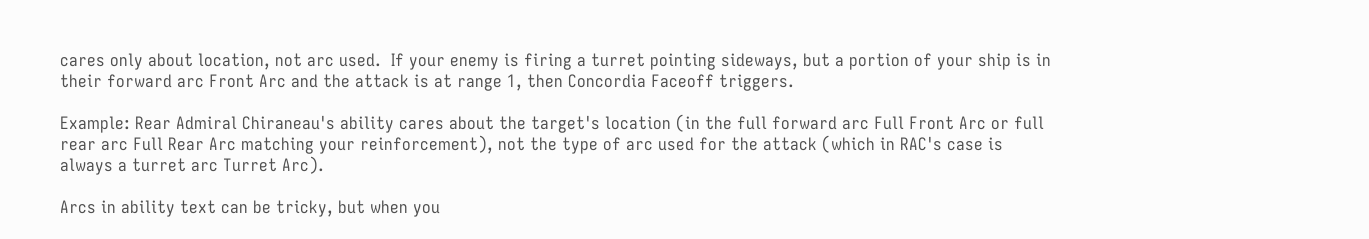cares only about location, not arc used.  If your enemy is firing a turret pointing sideways, but a portion of your ship is in their forward arc Front Arc and the attack is at range 1, then Concordia Faceoff triggers.

Example: Rear Admiral Chiraneau's ability cares about the target's location (in the full forward arc Full Front Arc or full rear arc Full Rear Arc matching your reinforcement), not the type of arc used for the attack (which in RAC's case is always a turret arc Turret Arc).

Arcs in ability text can be tricky, but when you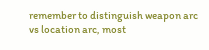remember to distinguish weapon arc vs location arc, most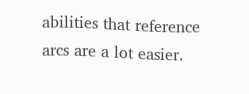abilities that reference arcs are a lot easier.